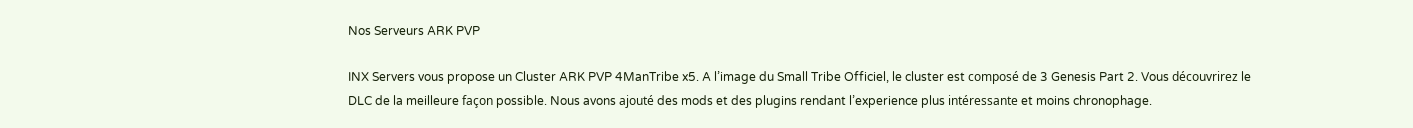Nos Serveurs ARK PVP

INX Servers vous propose un Cluster ARK PVP 4ManTribe x5. A l’image du Small Tribe Officiel, le cluster est composé de 3 Genesis Part 2. Vous découvrirez le DLC de la meilleure façon possible. Nous avons ajouté des mods et des plugins rendant l’experience plus intéressante et moins chronophage.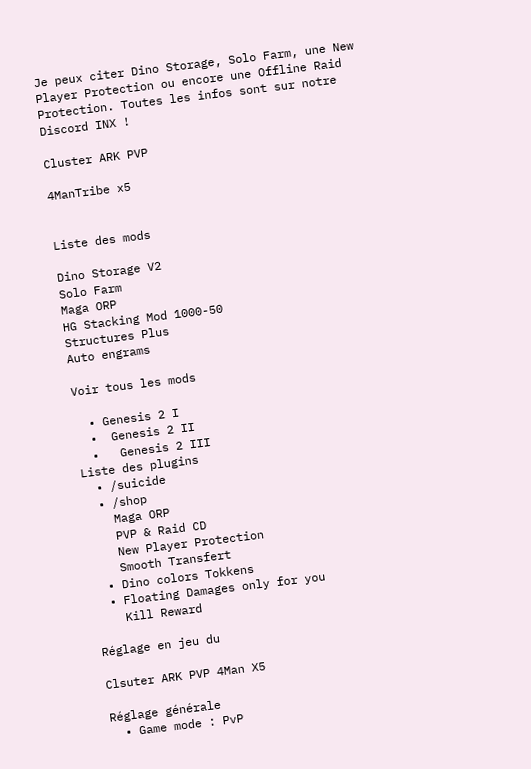Je peux citer Dino Storage, Solo Farm, une New Player Protection ou encore une Offline Raid Protection. Toutes les infos sont sur notre Discord INX !

Cluster ARK PVP

4ManTribe x5


Liste des mods

Dino Storage V2
Solo Farm
Maga ORP
HG Stacking Mod 1000-50
Structures Plus
Auto engrams

Voir tous les mods

  • Genesis 2 I
  •  Genesis 2 II
  •   Genesis 2 III
Liste des plugins
  • /suicide
  • /shop
    Maga ORP
    PVP & Raid CD
    New Player Protection
    Smooth Transfert
  • Dino colors Tokkens
  • Floating Damages only for you
    Kill Reward

Réglage en jeu du

Clsuter ARK PVP 4Man X5

Réglage générale
  • Game mode : PvP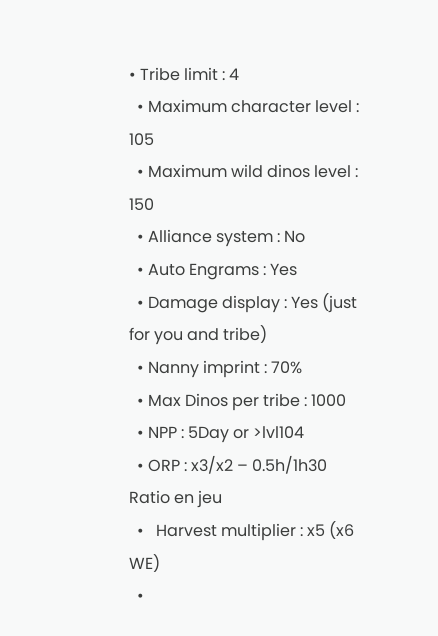• Tribe limit : 4
  • Maximum character level : 105
  • Maximum wild dinos level : 150
  • Alliance system : No
  • Auto Engrams : Yes
  • Damage display : Yes (just for you and tribe)
  • Nanny imprint : 70%
  • Max Dinos per tribe : 1000
  • NPP : 5Day or >lvl104
  • ORP : x3/x2 – 0.5h/1h30
Ratio en jeu
  •   Harvest multiplier : x5 (x6 WE)
  •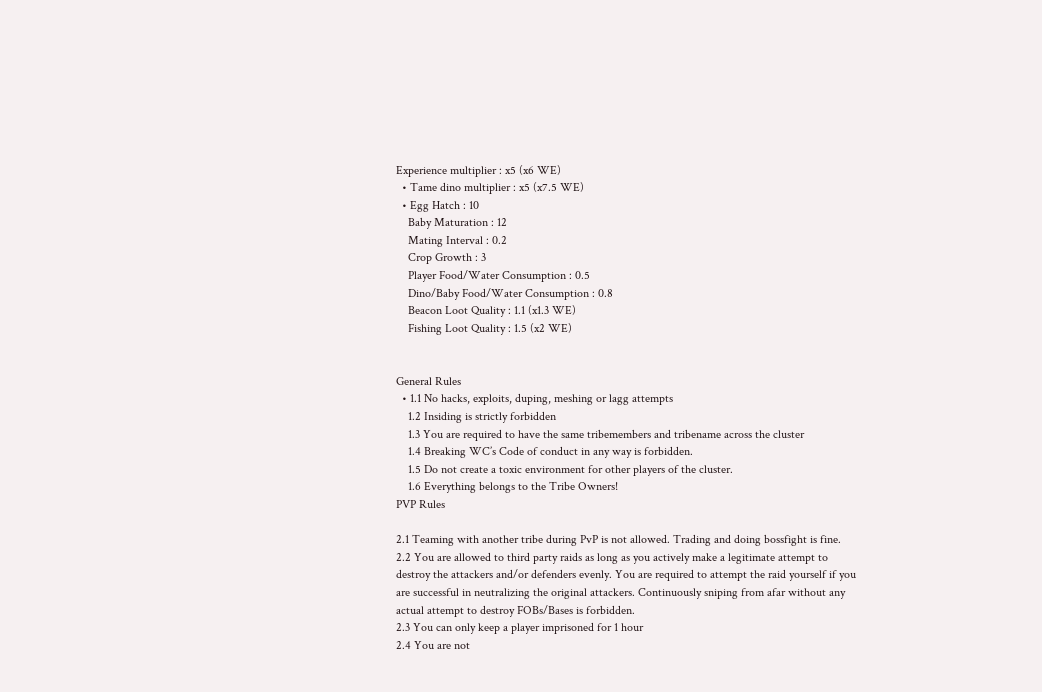Experience multiplier : x5 (x6 WE)
  • Tame dino multiplier : x5 (x7.5 WE)
  • Egg Hatch : 10
    Baby Maturation : 12
    Mating Interval : 0.2
    Crop Growth : 3
    Player Food/Water Consumption : 0.5
    Dino/Baby Food/Water Consumption : 0.8
    Beacon Loot Quality : 1.1 (x1.3 WE)
    Fishing Loot Quality : 1.5 (x2 WE)


General Rules
  • 1.1 No hacks, exploits, duping, meshing or lagg attempts
    1.2 Insiding is strictly forbidden
    1.3 You are required to have the same tribemembers and tribename across the cluster
    1.4 Breaking WC’s Code of conduct in any way is forbidden.
    1.5 Do not create a toxic environment for other players of the cluster.
    1.6 Everything belongs to the Tribe Owners!
PVP Rules

2.1 Teaming with another tribe during PvP is not allowed. Trading and doing bossfight is fine.
2.2 You are allowed to third party raids as long as you actively make a legitimate attempt to destroy the attackers and/or defenders evenly. You are required to attempt the raid yourself if you are successful in neutralizing the original attackers. Continuously sniping from afar without any actual attempt to destroy FOBs/Bases is forbidden.
2.3 You can only keep a player imprisoned for 1 hour
2.4 You are not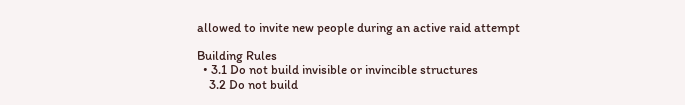allowed to invite new people during an active raid attempt

Building Rules
  • 3.1 Do not build invisible or invincible structures
    3.2 Do not build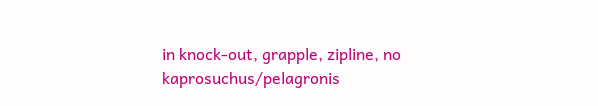in knock-out, grapple, zipline, no kaprosuchus/pelagronis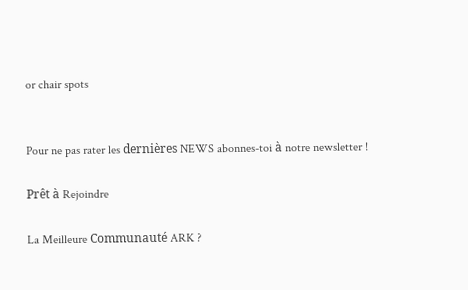or chair spots


Pour ne pas rater les dernières NEWS abonnes-toi à notre newsletter !

Prêt à Rejoindre

La Meilleure Communauté ARK ?